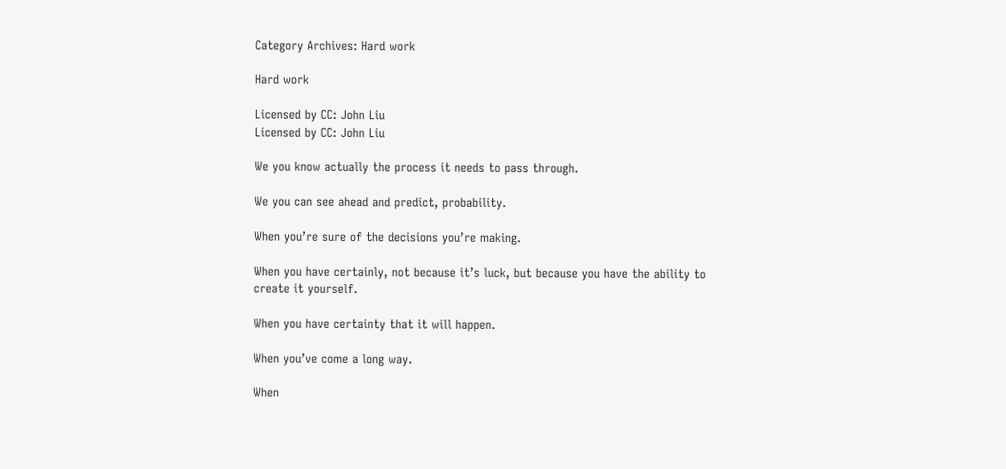Category Archives: Hard work

Hard work

Licensed by CC: John Liu
Licensed by CC: John Liu

We you know actually the process it needs to pass through.

We you can see ahead and predict, probability.

When you’re sure of the decisions you’re making.

When you have certainly, not because it’s luck, but because you have the ability to create it yourself.

When you have certainty that it will happen.

When you’ve come a long way.

When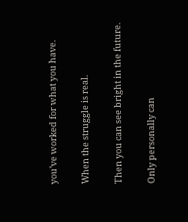you’ve worked for what you have.

When the struggle is real.

Then you can see bright in the future.

Only personally can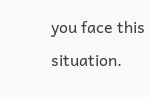you face this situation.